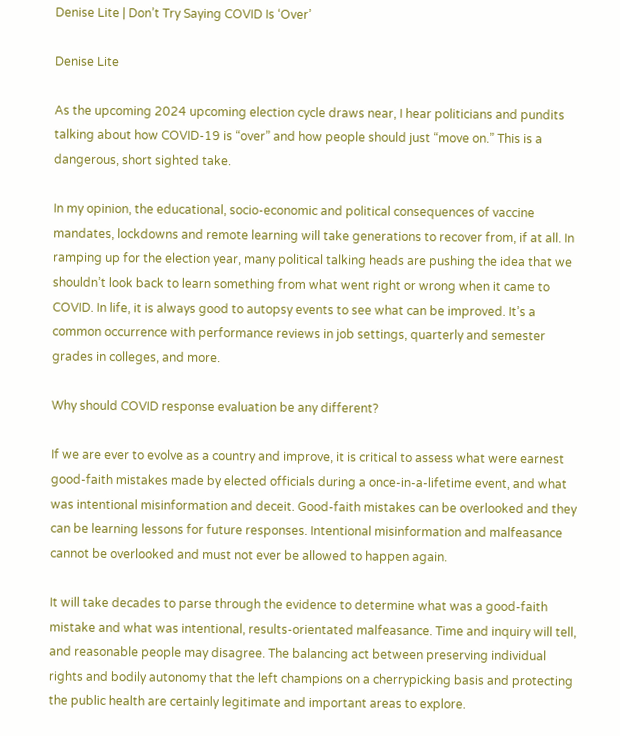Denise Lite | Don’t Try Saying COVID Is ‘Over’

Denise Lite

As the upcoming 2024 upcoming election cycle draws near, I hear politicians and pundits talking about how COVID-19 is “over” and how people should just “move on.” This is a dangerous, short sighted take.

In my opinion, the educational, socio-economic and political consequences of vaccine mandates, lockdowns and remote learning will take generations to recover from, if at all. In ramping up for the election year, many political talking heads are pushing the idea that we shouldn’t look back to learn something from what went right or wrong when it came to COVID. In life, it is always good to autopsy events to see what can be improved. It’s a common occurrence with performance reviews in job settings, quarterly and semester grades in colleges, and more.

Why should COVID response evaluation be any different?

If we are ever to evolve as a country and improve, it is critical to assess what were earnest good-faith mistakes made by elected officials during a once-in-a-lifetime event, and what was intentional misinformation and deceit. Good-faith mistakes can be overlooked and they can be learning lessons for future responses. Intentional misinformation and malfeasance cannot be overlooked and must not ever be allowed to happen again.

It will take decades to parse through the evidence to determine what was a good-faith mistake and what was intentional, results-orientated malfeasance. Time and inquiry will tell, and reasonable people may disagree. The balancing act between preserving individual rights and bodily autonomy that the left champions on a cherrypicking basis and protecting the public health are certainly legitimate and important areas to explore.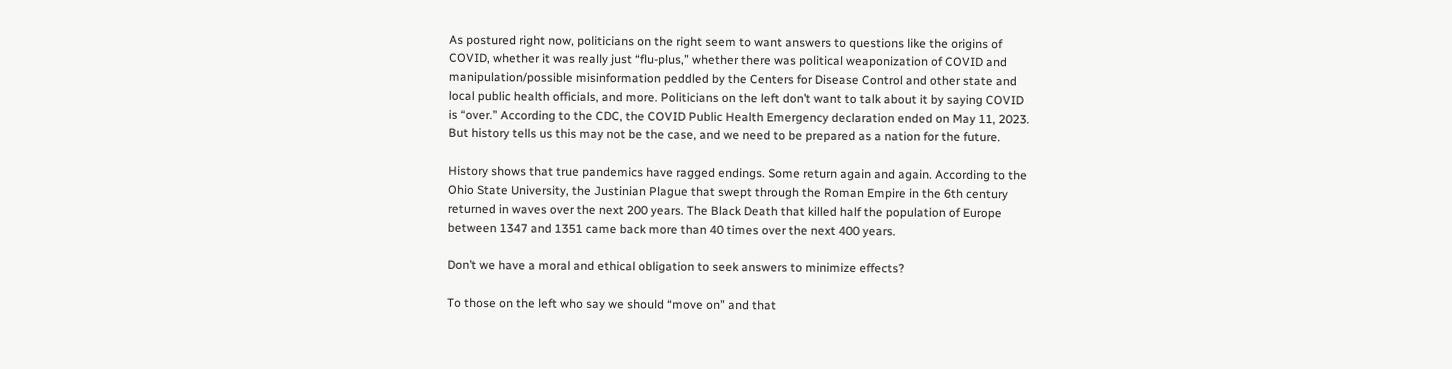As postured right now, politicians on the right seem to want answers to questions like the origins of COVID, whether it was really just “flu-plus,” whether there was political weaponization of COVID and manipulation/possible misinformation peddled by the Centers for Disease Control and other state and local public health officials, and more. Politicians on the left don’t want to talk about it by saying COVID is “over.” According to the CDC, the COVID Public Health Emergency declaration ended on May 11, 2023. But history tells us this may not be the case, and we need to be prepared as a nation for the future.

History shows that true pandemics have ragged endings. Some return again and again. According to the Ohio State University, the Justinian Plague that swept through the Roman Empire in the 6th century returned in waves over the next 200 years. The Black Death that killed half the population of Europe between 1347 and 1351 came back more than 40 times over the next 400 years.

Don’t we have a moral and ethical obligation to seek answers to minimize effects?

To those on the left who say we should “move on” and that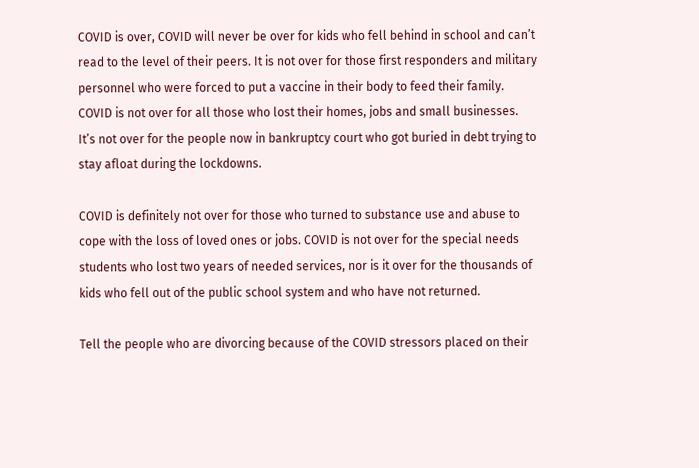COVID is over, COVID will never be over for kids who fell behind in school and can’t read to the level of their peers. It is not over for those first responders and military personnel who were forced to put a vaccine in their body to feed their family. COVID is not over for all those who lost their homes, jobs and small businesses. It’s not over for the people now in bankruptcy court who got buried in debt trying to stay afloat during the lockdowns.

COVID is definitely not over for those who turned to substance use and abuse to cope with the loss of loved ones or jobs. COVID is not over for the special needs students who lost two years of needed services, nor is it over for the thousands of kids who fell out of the public school system and who have not returned.

Tell the people who are divorcing because of the COVID stressors placed on their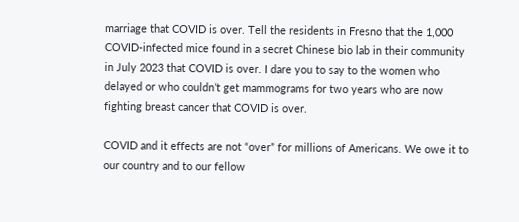marriage that COVID is over. Tell the residents in Fresno that the 1,000 COVID-infected mice found in a secret Chinese bio lab in their community in July 2023 that COVID is over. I dare you to say to the women who delayed or who couldn’t get mammograms for two years who are now fighting breast cancer that COVID is over.

COVID and it effects are not “over” for millions of Americans. We owe it to our country and to our fellow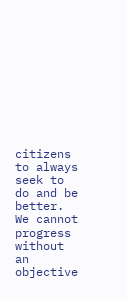citizens to always seek to do and be better. We cannot progress without an objective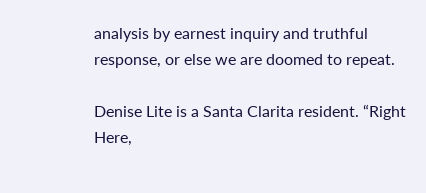analysis by earnest inquiry and truthful response, or else we are doomed to repeat.

Denise Lite is a Santa Clarita resident. “Right Here,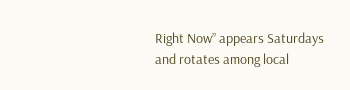Right Now” appears Saturdays and rotates among local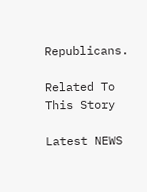Republicans.

Related To This Story

Latest NEWS